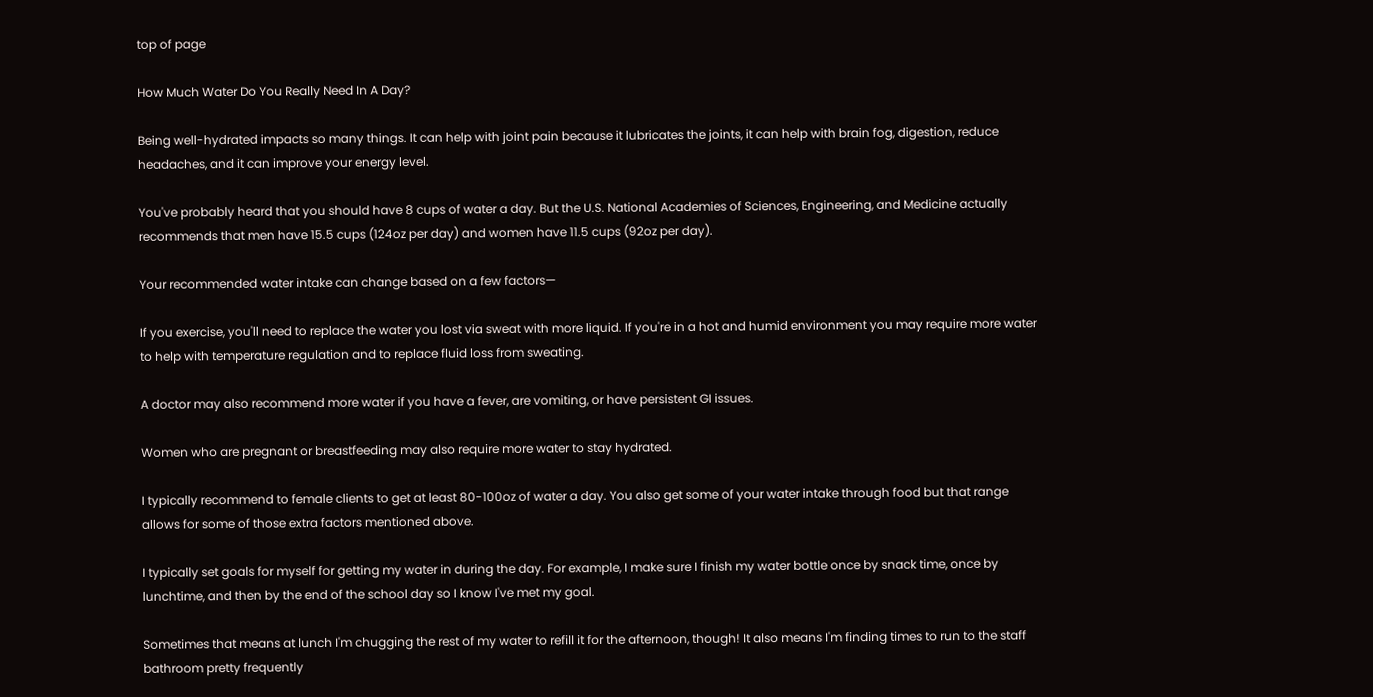top of page

How Much Water Do You Really Need In A Day?

Being well-hydrated impacts so many things. It can help with joint pain because it lubricates the joints, it can help with brain fog, digestion, reduce headaches, and it can improve your energy level.

You've probably heard that you should have 8 cups of water a day. But the U.S. National Academies of Sciences, Engineering, and Medicine actually recommends that men have 15.5 cups (124oz per day) and women have 11.5 cups (92oz per day).

Your recommended water intake can change based on a few factors—

If you exercise, you'll need to replace the water you lost via sweat with more liquid. If you're in a hot and humid environment you may require more water to help with temperature regulation and to replace fluid loss from sweating.

A doctor may also recommend more water if you have a fever, are vomiting, or have persistent GI issues.

Women who are pregnant or breastfeeding may also require more water to stay hydrated.

I typically recommend to female clients to get at least 80-100oz of water a day. You also get some of your water intake through food but that range allows for some of those extra factors mentioned above.

I typically set goals for myself for getting my water in during the day. For example, I make sure I finish my water bottle once by snack time, once by lunchtime, and then by the end of the school day so I know I've met my goal.

Sometimes that means at lunch I'm chugging the rest of my water to refill it for the afternoon, though! It also means I'm finding times to run to the staff bathroom pretty frequently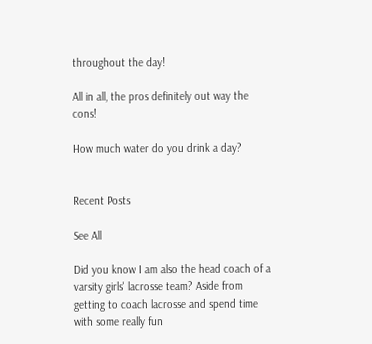throughout the day!

All in all, the pros definitely out way the cons!

How much water do you drink a day?


Recent Posts

See All

Did you know I am also the head coach of a varsity girls' lacrosse team? Aside from getting to coach lacrosse and spend time with some really fun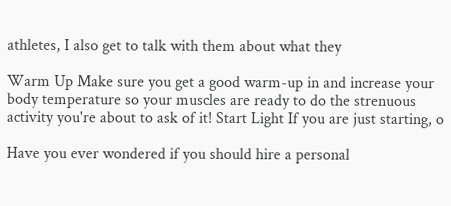athletes, I also get to talk with them about what they

Warm Up Make sure you get a good warm-up in and increase your body temperature so your muscles are ready to do the strenuous activity you're about to ask of it! Start Light If you are just starting, o

Have you ever wondered if you should hire a personal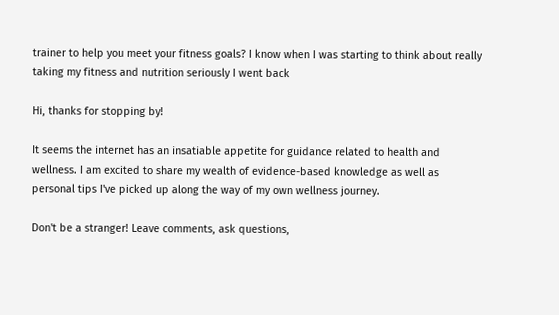trainer to help you meet your fitness goals? I know when I was starting to think about really taking my fitness and nutrition seriously I went back

Hi, thanks for stopping by!

It seems the internet has an insatiable appetite for guidance related to health and wellness. I am excited to share my wealth of evidence-based knowledge as well as personal tips I've picked up along the way of my own wellness journey.

Don't be a stranger! Leave comments, ask questions,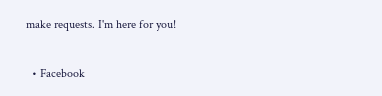make requests. I'm here for you!

  • Facebook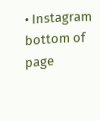• Instagram
bottom of page